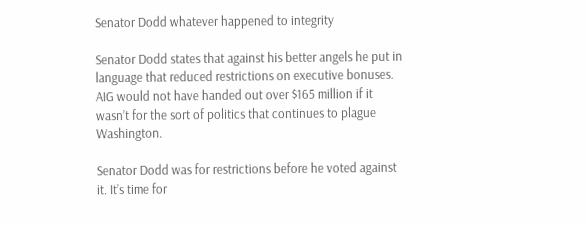Senator Dodd whatever happened to integrity

Senator Dodd states that against his better angels he put in language that reduced restrictions on executive bonuses. AIG would not have handed out over $165 million if it wasn’t for the sort of politics that continues to plague Washington.

Senator Dodd was for restrictions before he voted against it. It’s time for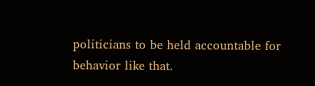politicians to be held accountable for behavior like that.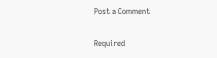Post a Comment

Required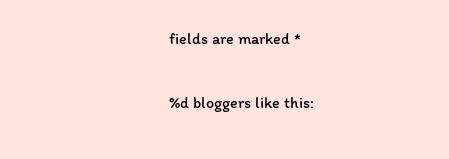fields are marked *

%d bloggers like this: